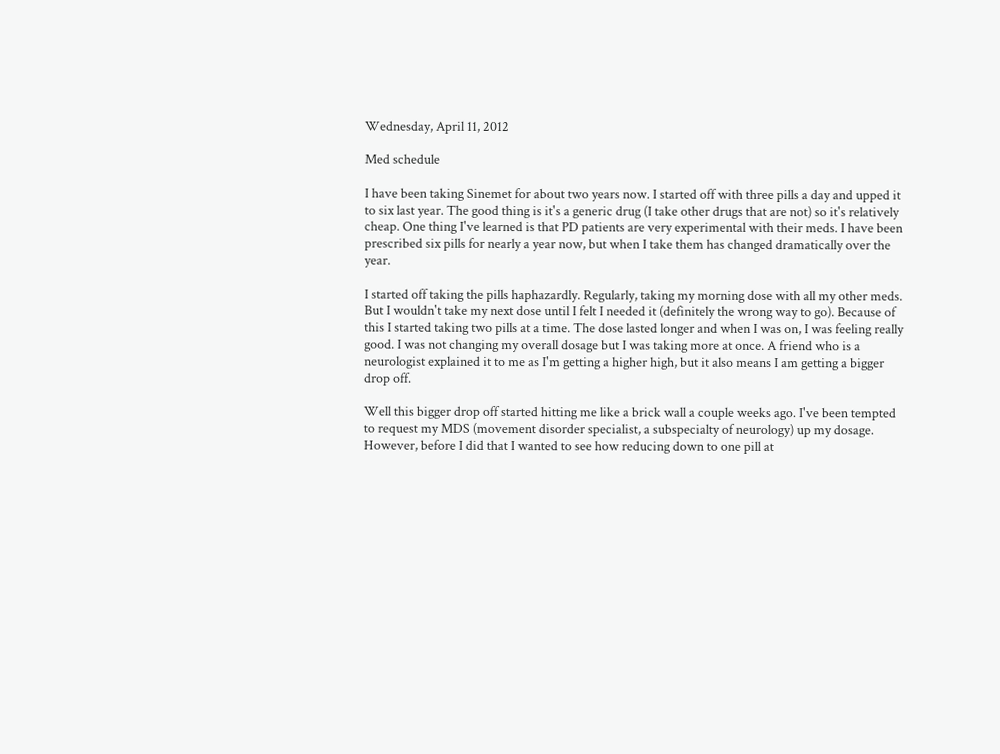Wednesday, April 11, 2012

Med schedule

I have been taking Sinemet for about two years now. I started off with three pills a day and upped it to six last year. The good thing is it's a generic drug (I take other drugs that are not) so it's relatively cheap. One thing I've learned is that PD patients are very experimental with their meds. I have been prescribed six pills for nearly a year now, but when I take them has changed dramatically over the year.

I started off taking the pills haphazardly. Regularly, taking my morning dose with all my other meds. But I wouldn't take my next dose until I felt I needed it (definitely the wrong way to go). Because of this I started taking two pills at a time. The dose lasted longer and when I was on, I was feeling really good. I was not changing my overall dosage but I was taking more at once. A friend who is a neurologist explained it to me as I'm getting a higher high, but it also means I am getting a bigger drop off.

Well this bigger drop off started hitting me like a brick wall a couple weeks ago. I've been tempted to request my MDS (movement disorder specialist, a subspecialty of neurology) up my dosage. However, before I did that I wanted to see how reducing down to one pill at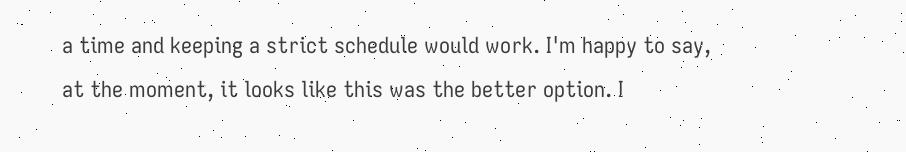a time and keeping a strict schedule would work. I'm happy to say, at the moment, it looks like this was the better option. I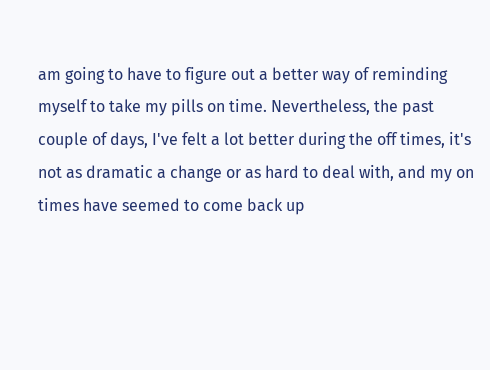am going to have to figure out a better way of reminding myself to take my pills on time. Nevertheless, the past couple of days, I've felt a lot better during the off times, it's not as dramatic a change or as hard to deal with, and my on times have seemed to come back up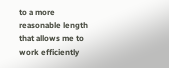to a more reasonable length that allows me to work efficiently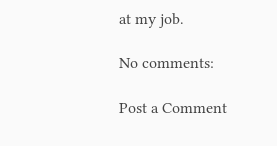at my job.

No comments:

Post a Comment